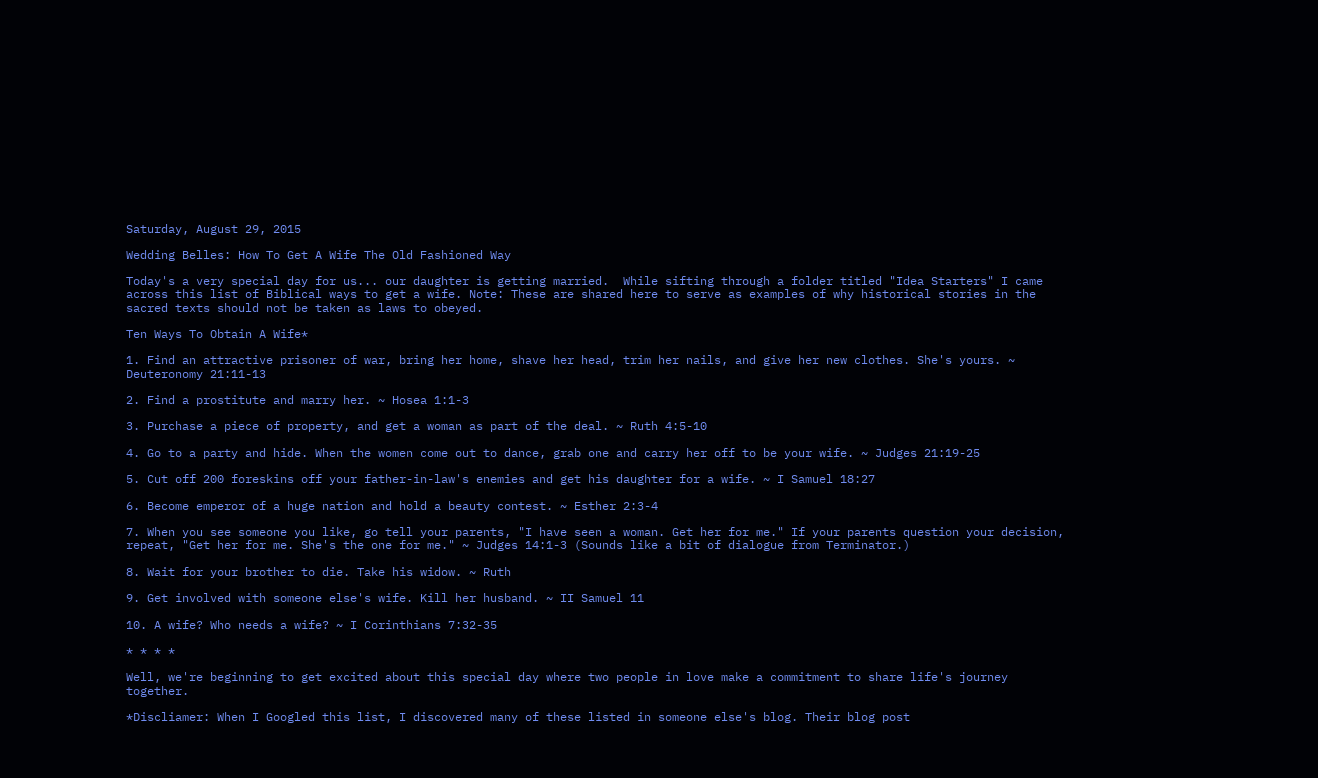Saturday, August 29, 2015

Wedding Belles: How To Get A Wife The Old Fashioned Way

Today's a very special day for us... our daughter is getting married.  While sifting through a folder titled "Idea Starters" I came across this list of Biblical ways to get a wife. Note: These are shared here to serve as examples of why historical stories in the sacred texts should not be taken as laws to obeyed.

Ten Ways To Obtain A Wife*

1. Find an attractive prisoner of war, bring her home, shave her head, trim her nails, and give her new clothes. She's yours. ~ Deuteronomy 21:11-13

2. Find a prostitute and marry her. ~ Hosea 1:1-3

3. Purchase a piece of property, and get a woman as part of the deal. ~ Ruth 4:5-10

4. Go to a party and hide. When the women come out to dance, grab one and carry her off to be your wife. ~ Judges 21:19-25

5. Cut off 200 foreskins off your father-in-law's enemies and get his daughter for a wife. ~ I Samuel 18:27

6. Become emperor of a huge nation and hold a beauty contest. ~ Esther 2:3-4

7. When you see someone you like, go tell your parents, "I have seen a woman. Get her for me." If your parents question your decision, repeat, "Get her for me. She's the one for me." ~ Judges 14:1-3 (Sounds like a bit of dialogue from Terminator.)

8. Wait for your brother to die. Take his widow. ~ Ruth

9. Get involved with someone else's wife. Kill her husband. ~ II Samuel 11

10. A wife? Who needs a wife? ~ I Corinthians 7:32-35

* * * *

Well, we're beginning to get excited about this special day where two people in love make a commitment to share life's journey together.

*Discliamer: When I Googled this list, I discovered many of these listed in someone else's blog. Their blog post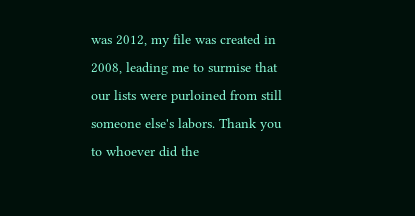was 2012, my file was created in 2008, leading me to surmise that our lists were purloined from still someone else's labors. Thank you to whoever did the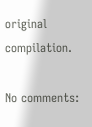original compilation.

No comments: